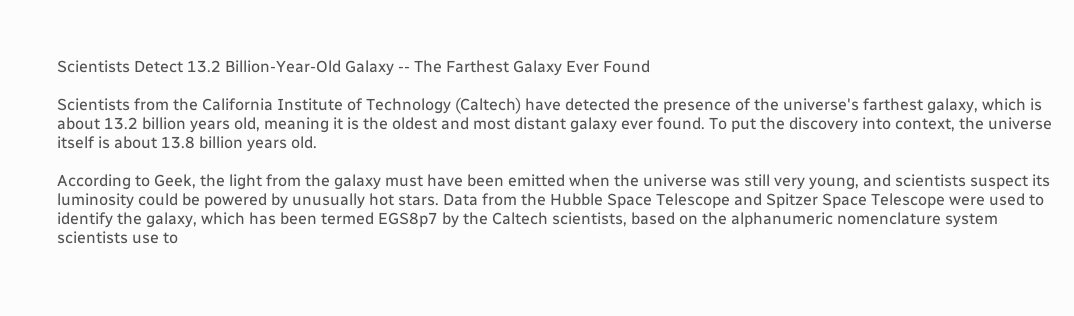Scientists Detect 13.2 Billion-Year-Old Galaxy -- The Farthest Galaxy Ever Found

Scientists from the California Institute of Technology (Caltech) have detected the presence of the universe's farthest galaxy, which is about 13.2 billion years old, meaning it is the oldest and most distant galaxy ever found. To put the discovery into context, the universe itself is about 13.8 billion years old.

According to Geek, the light from the galaxy must have been emitted when the universe was still very young, and scientists suspect its luminosity could be powered by unusually hot stars. Data from the Hubble Space Telescope and Spitzer Space Telescope were used to identify the galaxy, which has been termed EGS8p7 by the Caltech scientists, based on the alphanumeric nomenclature system scientists use to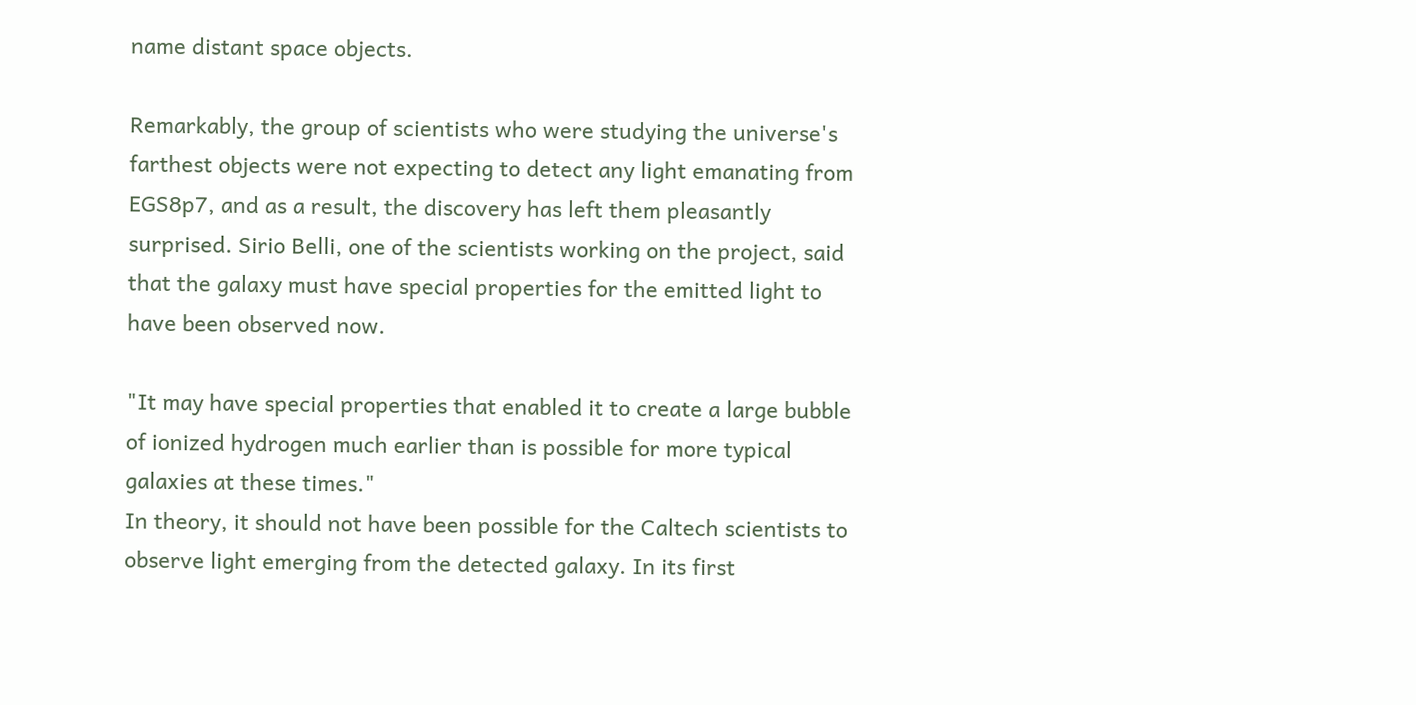name distant space objects.

Remarkably, the group of scientists who were studying the universe's farthest objects were not expecting to detect any light emanating from EGS8p7, and as a result, the discovery has left them pleasantly surprised. Sirio Belli, one of the scientists working on the project, said that the galaxy must have special properties for the emitted light to have been observed now.

"It may have special properties that enabled it to create a large bubble of ionized hydrogen much earlier than is possible for more typical galaxies at these times."
In theory, it should not have been possible for the Caltech scientists to observe light emerging from the detected galaxy. In its first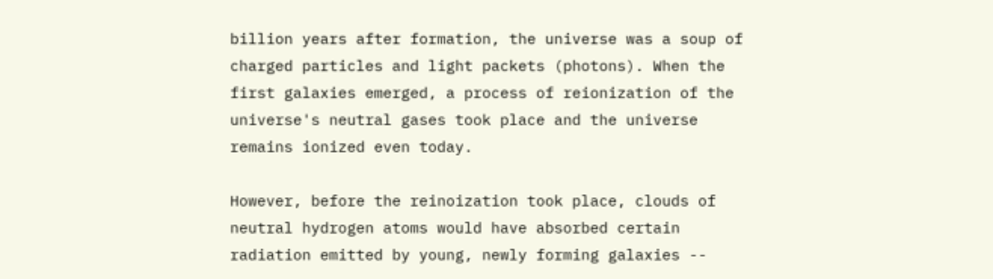billion years after formation, the universe was a soup of charged particles and light packets (photons). When the first galaxies emerged, a process of reionization of the universe's neutral gases took place and the universe remains ionized even today.

However, before the reinoization took place, clouds of neutral hydrogen atoms would have absorbed certain radiation emitted by young, newly forming galaxies --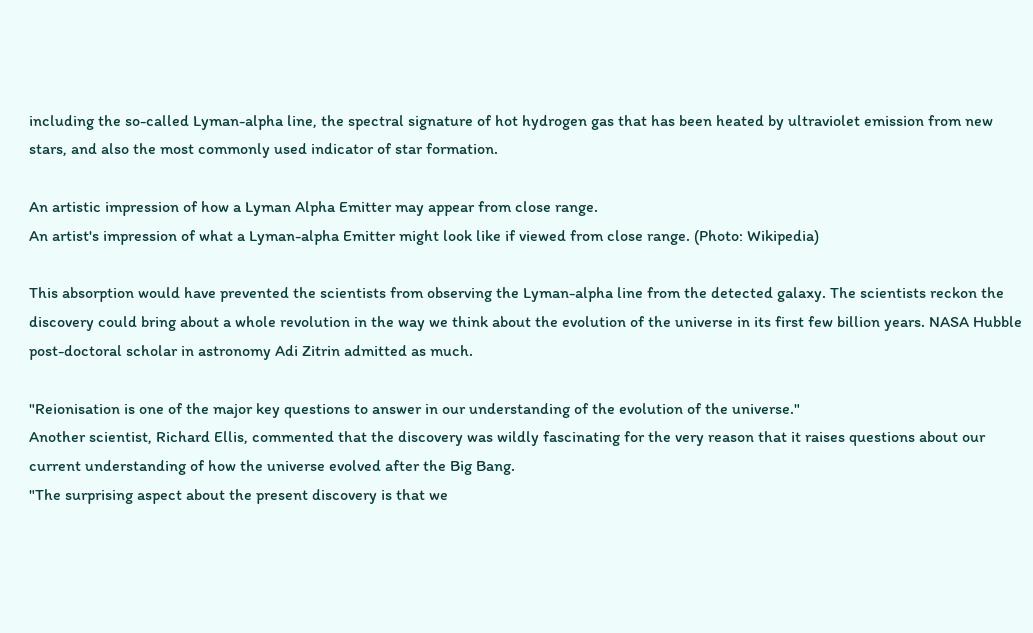including the so-called Lyman-alpha line, the spectral signature of hot hydrogen gas that has been heated by ultraviolet emission from new stars, and also the most commonly used indicator of star formation.

An artistic impression of how a Lyman Alpha Emitter may appear from close range.
An artist's impression of what a Lyman-alpha Emitter might look like if viewed from close range. (Photo: Wikipedia)

This absorption would have prevented the scientists from observing the Lyman-alpha line from the detected galaxy. The scientists reckon the discovery could bring about a whole revolution in the way we think about the evolution of the universe in its first few billion years. NASA Hubble post-doctoral scholar in astronomy Adi Zitrin admitted as much.

"Reionisation is one of the major key questions to answer in our understanding of the evolution of the universe."
Another scientist, Richard Ellis, commented that the discovery was wildly fascinating for the very reason that it raises questions about our current understanding of how the universe evolved after the Big Bang.
"The surprising aspect about the present discovery is that we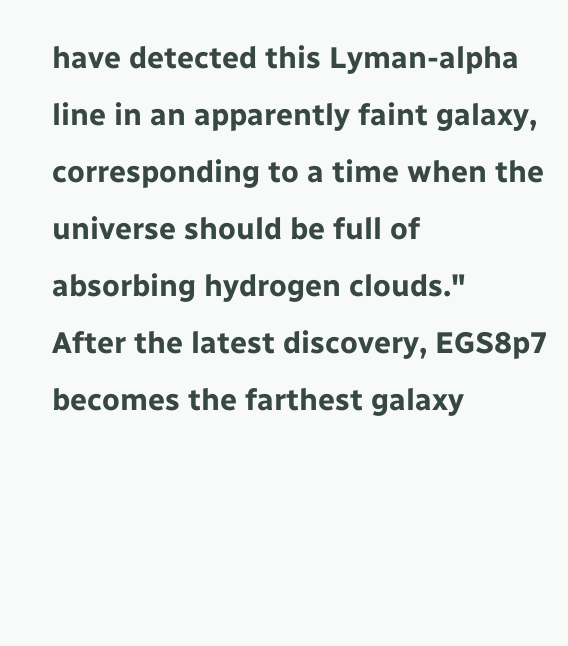have detected this Lyman-alpha line in an apparently faint galaxy, corresponding to a time when the universe should be full of absorbing hydrogen clouds."
After the latest discovery, EGS8p7 becomes the farthest galaxy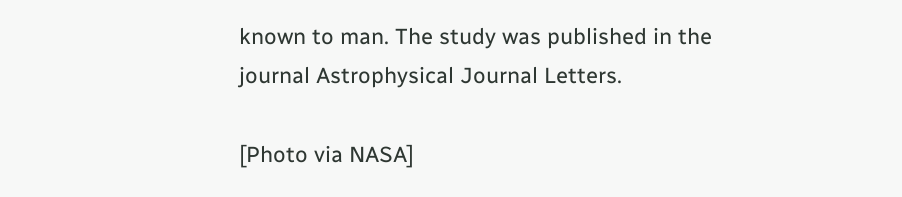known to man. The study was published in the journal Astrophysical Journal Letters.

[Photo via NASA]